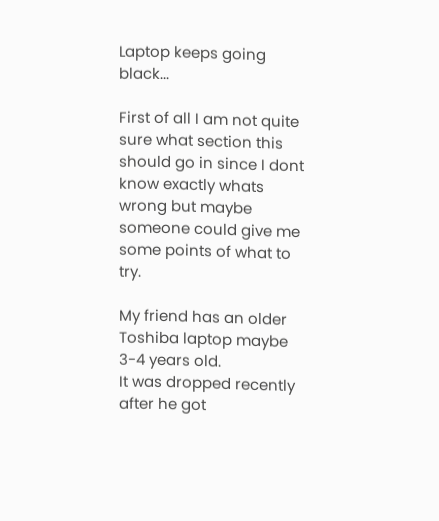Laptop keeps going black...

First of all I am not quite sure what section this should go in since I dont know exactly whats wrong but maybe someone could give me some points of what to try.

My friend has an older Toshiba laptop maybe 3-4 years old.
It was dropped recently after he got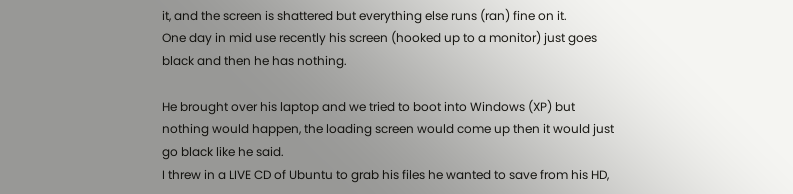it, and the screen is shattered but everything else runs (ran) fine on it.
One day in mid use recently his screen (hooked up to a monitor) just goes black and then he has nothing.

He brought over his laptop and we tried to boot into Windows (XP) but nothing would happen, the loading screen would come up then it would just go black like he said.
I threw in a LIVE CD of Ubuntu to grab his files he wanted to save from his HD,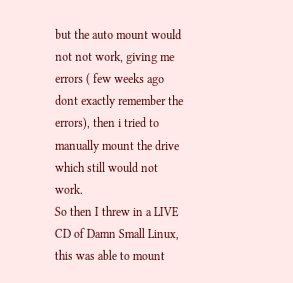but the auto mount would not not work, giving me errors ( few weeks ago dont exactly remember the errors), then i tried to manually mount the drive which still would not work.
So then I threw in a LIVE CD of Damn Small Linux, this was able to mount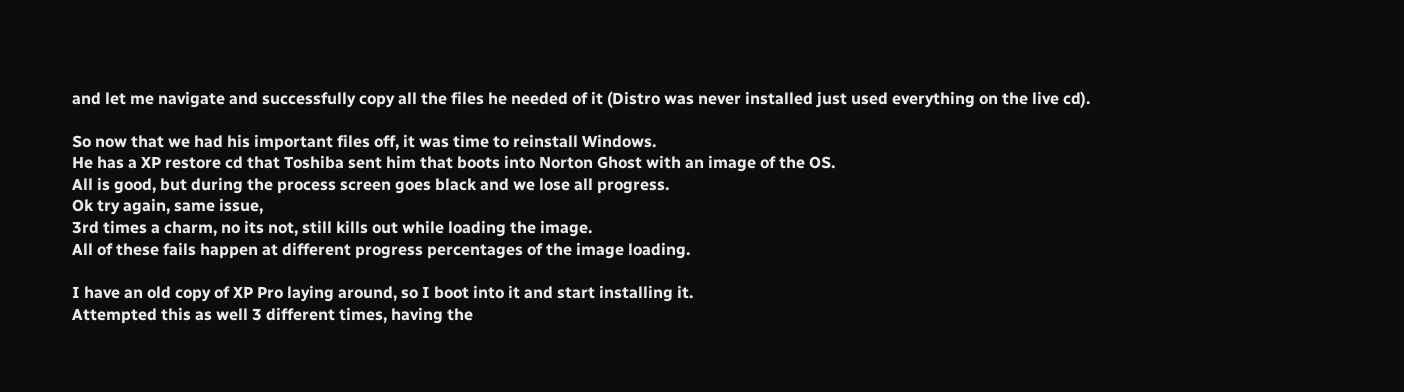and let me navigate and successfully copy all the files he needed of it (Distro was never installed just used everything on the live cd).

So now that we had his important files off, it was time to reinstall Windows.
He has a XP restore cd that Toshiba sent him that boots into Norton Ghost with an image of the OS.
All is good, but during the process screen goes black and we lose all progress.
Ok try again, same issue,
3rd times a charm, no its not, still kills out while loading the image.
All of these fails happen at different progress percentages of the image loading.

I have an old copy of XP Pro laying around, so I boot into it and start installing it.
Attempted this as well 3 different times, having the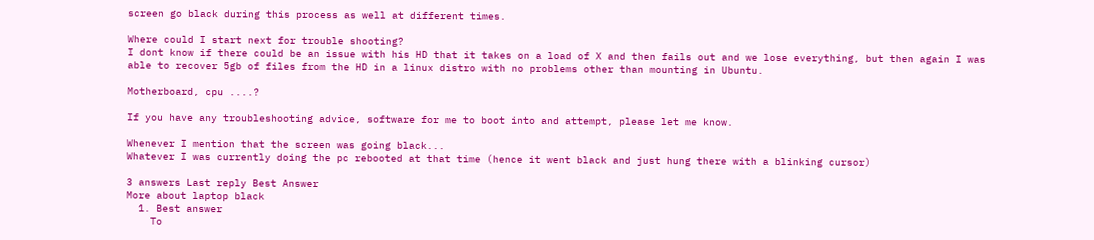screen go black during this process as well at different times.

Where could I start next for trouble shooting?
I dont know if there could be an issue with his HD that it takes on a load of X and then fails out and we lose everything, but then again I was able to recover 5gb of files from the HD in a linux distro with no problems other than mounting in Ubuntu.

Motherboard, cpu ....?

If you have any troubleshooting advice, software for me to boot into and attempt, please let me know.

Whenever I mention that the screen was going black...
Whatever I was currently doing the pc rebooted at that time (hence it went black and just hung there with a blinking cursor)

3 answers Last reply Best Answer
More about laptop black
  1. Best answer
    To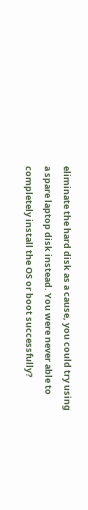eliminate the hard disk as a cause, you could try using a spare laptop disk instead. You were never able to completely install the OS or boot successfully?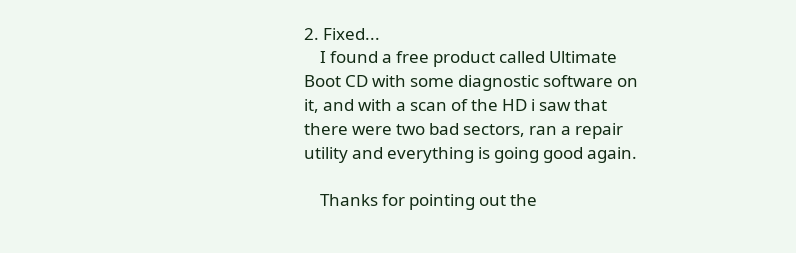2. Fixed...
    I found a free product called Ultimate Boot CD with some diagnostic software on it, and with a scan of the HD i saw that there were two bad sectors, ran a repair utility and everything is going good again.

    Thanks for pointing out the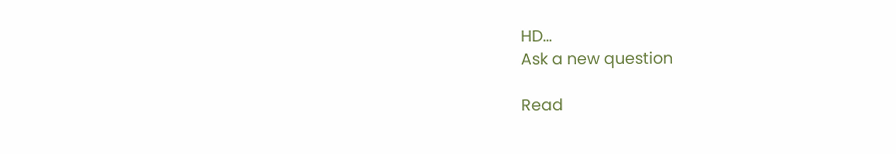HD...
Ask a new question

Read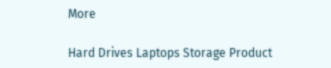More

Hard Drives Laptops Storage Product